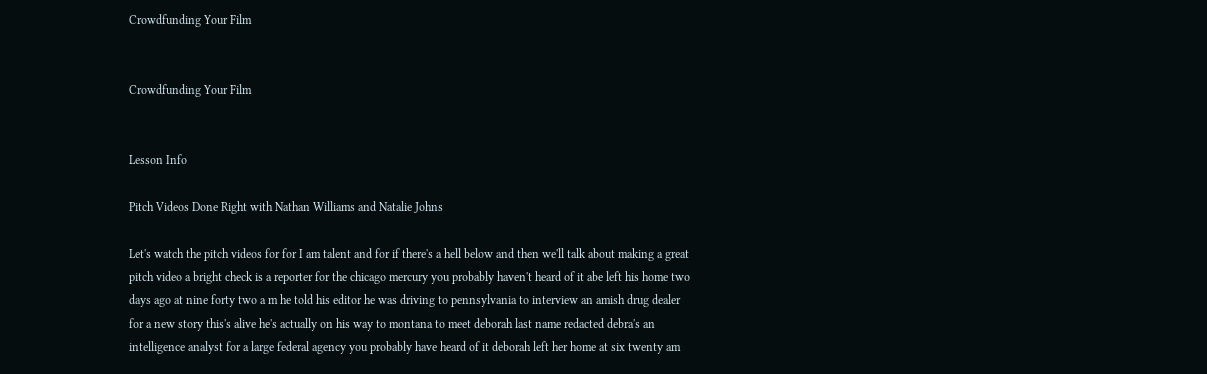Crowdfunding Your Film


Crowdfunding Your Film


Lesson Info

Pitch Videos Done Right with Nathan Williams and Natalie Johns

Let's watch the pitch videos for for I am talent and for if there's a hell below and then we'll talk about making a great pitch video a bright check is a reporter for the chicago mercury you probably haven't heard of it abe left his home two days ago at nine forty two a m he told his editor he was driving to pennsylvania to interview an amish drug dealer for a new story this's alive he's actually on his way to montana to meet deborah last name redacted debra's an intelligence analyst for a large federal agency you probably have heard of it deborah left her home at six twenty am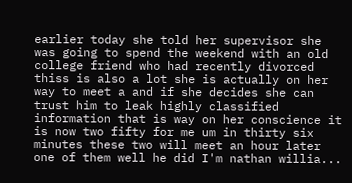earlier today she told her supervisor she was going to spend the weekend with an old college friend who had recently divorced thiss is also a lot she is actually on her way to meet a and if she decides she can trust him to leak highly classified information that is way on her conscience it is now two fifty for me um in thirty six minutes these two will meet an hour later one of them well he did I'm nathan willia...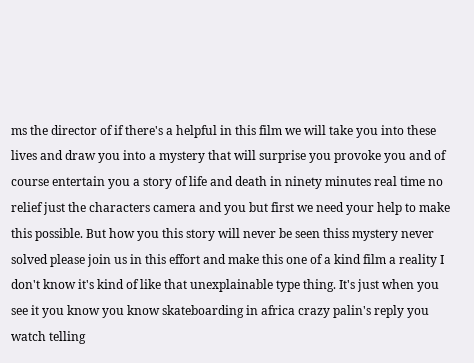ms the director of if there's a helpful in this film we will take you into these lives and draw you into a mystery that will surprise you provoke you and of course entertain you a story of life and death in ninety minutes real time no relief just the characters camera and you but first we need your help to make this possible. But how you this story will never be seen thiss mystery never solved please join us in this effort and make this one of a kind film a reality I don't know it's kind of like that unexplainable type thing. It's just when you see it you know you know skateboarding in africa crazy palin's reply you watch telling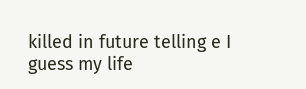killed in future telling e I guess my life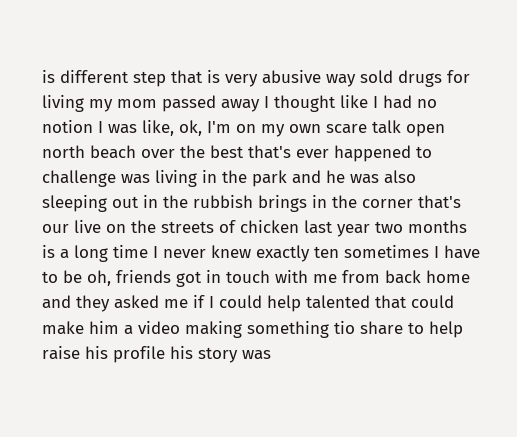is different step that is very abusive way sold drugs for living my mom passed away I thought like I had no notion I was like, ok, I'm on my own scare talk open north beach over the best that's ever happened to challenge was living in the park and he was also sleeping out in the rubbish brings in the corner that's our live on the streets of chicken last year two months is a long time I never knew exactly ten sometimes I have to be oh, friends got in touch with me from back home and they asked me if I could help talented that could make him a video making something tio share to help raise his profile his story was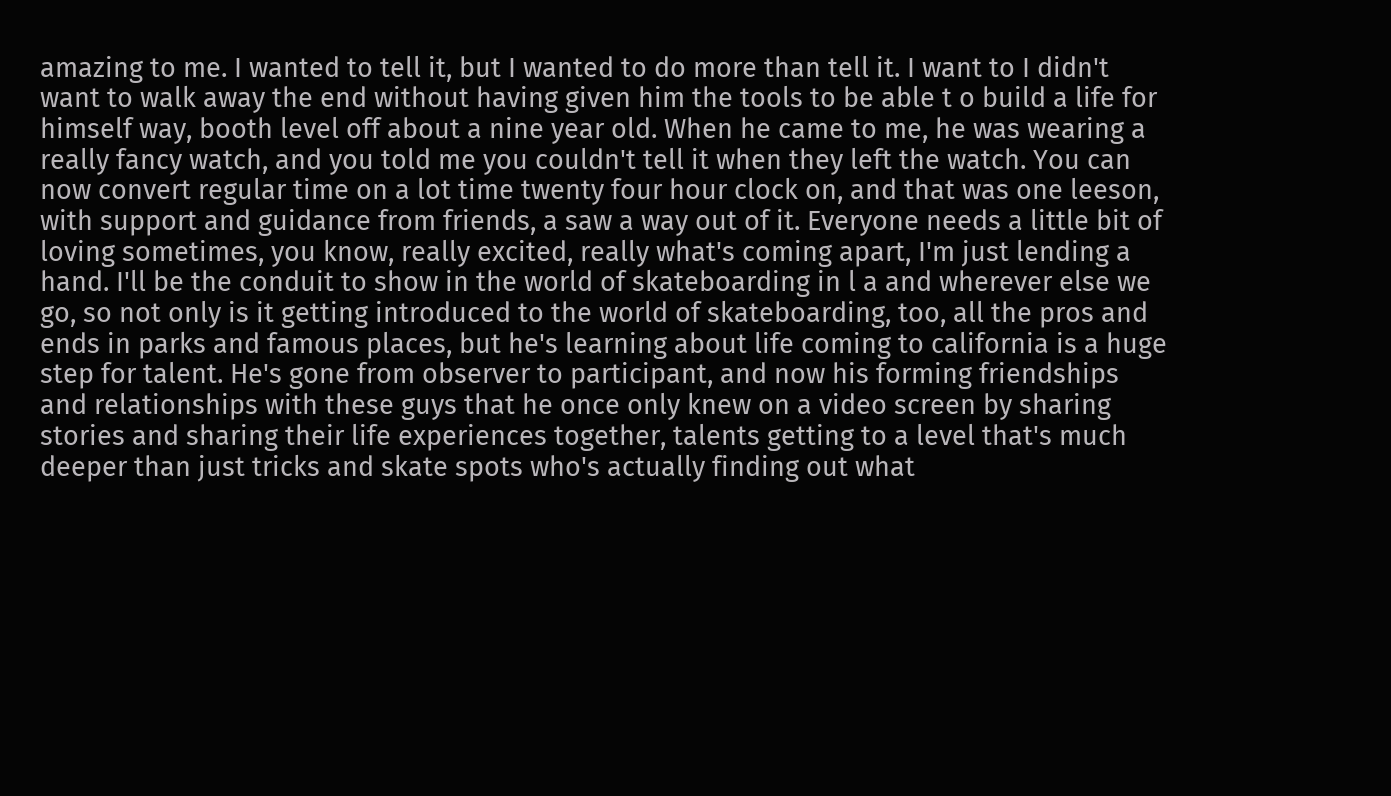amazing to me. I wanted to tell it, but I wanted to do more than tell it. I want to I didn't want to walk away the end without having given him the tools to be able t o build a life for himself way, booth level off about a nine year old. When he came to me, he was wearing a really fancy watch, and you told me you couldn't tell it when they left the watch. You can now convert regular time on a lot time twenty four hour clock on, and that was one leeson, with support and guidance from friends, a saw a way out of it. Everyone needs a little bit of loving sometimes, you know, really excited, really what's coming apart, I'm just lending a hand. I'll be the conduit to show in the world of skateboarding in l a and wherever else we go, so not only is it getting introduced to the world of skateboarding, too, all the pros and ends in parks and famous places, but he's learning about life coming to california is a huge step for talent. He's gone from observer to participant, and now his forming friendships and relationships with these guys that he once only knew on a video screen by sharing stories and sharing their life experiences together, talents getting to a level that's much deeper than just tricks and skate spots who's actually finding out what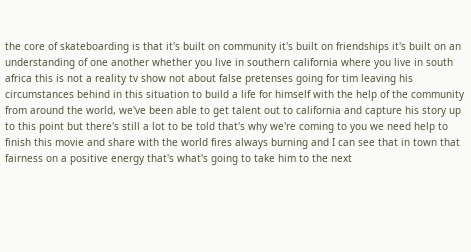the core of skateboarding is that it's built on community it's built on friendships it's built on an understanding of one another whether you live in southern california where you live in south africa this is not a reality tv show not about false pretenses going for tim leaving his circumstances behind in this situation to build a life for himself with the help of the community from around the world, we've been able to get talent out to california and capture his story up to this point but there's still a lot to be told that's why we're coming to you we need help to finish this movie and share with the world fires always burning and I can see that in town that fairness on a positive energy that's what's going to take him to the next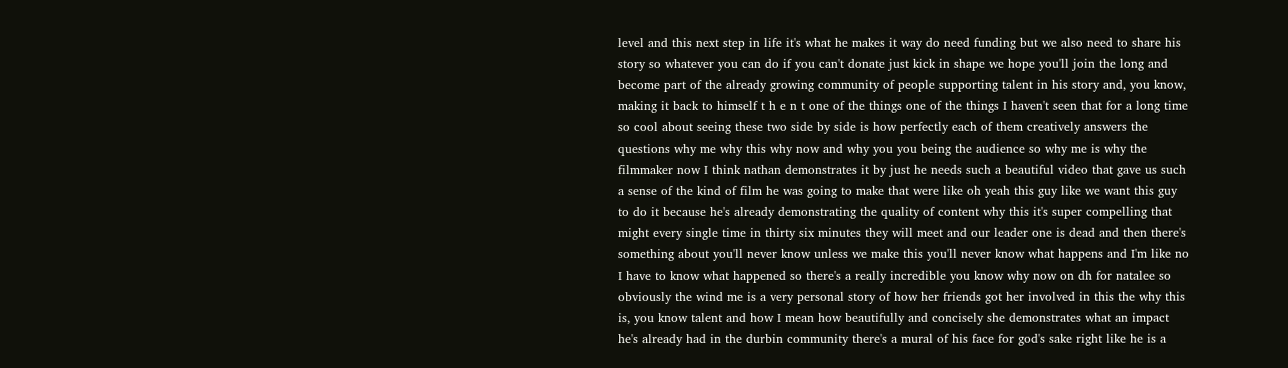level and this next step in life it's what he makes it way do need funding but we also need to share his story so whatever you can do if you can't donate just kick in shape we hope you'll join the long and become part of the already growing community of people supporting talent in his story and, you know, making it back to himself t h e n t one of the things one of the things I haven't seen that for a long time so cool about seeing these two side by side is how perfectly each of them creatively answers the questions why me why this why now and why you you being the audience so why me is why the filmmaker now I think nathan demonstrates it by just he needs such a beautiful video that gave us such a sense of the kind of film he was going to make that were like oh yeah this guy like we want this guy to do it because he's already demonstrating the quality of content why this it's super compelling that might every single time in thirty six minutes they will meet and our leader one is dead and then there's something about you'll never know unless we make this you'll never know what happens and I'm like no I have to know what happened so there's a really incredible you know why now on dh for natalee so obviously the wind me is a very personal story of how her friends got her involved in this the why this is, you know talent and how I mean how beautifully and concisely she demonstrates what an impact he's already had in the durbin community there's a mural of his face for god's sake right like he is a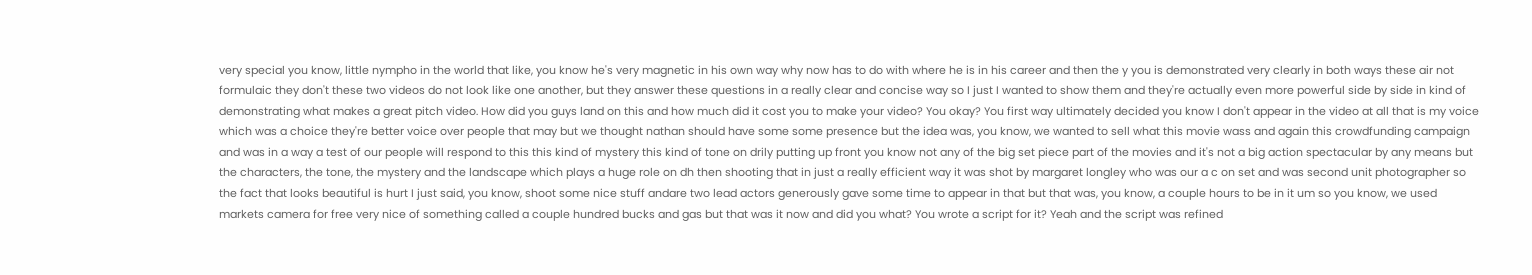very special you know, little nympho in the world that like, you know he's very magnetic in his own way why now has to do with where he is in his career and then the y you is demonstrated very clearly in both ways these air not formulaic they don't these two videos do not look like one another, but they answer these questions in a really clear and concise way so I just I wanted to show them and they're actually even more powerful side by side in kind of demonstrating what makes a great pitch video. How did you guys land on this and how much did it cost you to make your video? You okay? You first way ultimately decided you know I don't appear in the video at all that is my voice which was a choice they're better voice over people that may but we thought nathan should have some some presence but the idea was, you know, we wanted to sell what this movie wass and again this crowdfunding campaign and was in a way a test of our people will respond to this this kind of mystery this kind of tone on drily putting up front you know not any of the big set piece part of the movies and it's not a big action spectacular by any means but the characters, the tone, the mystery and the landscape which plays a huge role on dh then shooting that in just a really efficient way it was shot by margaret longley who was our a c on set and was second unit photographer so the fact that looks beautiful is hurt I just said, you know, shoot some nice stuff andare two lead actors generously gave some time to appear in that but that was, you know, a couple hours to be in it um so you know, we used markets camera for free very nice of something called a couple hundred bucks and gas but that was it now and did you what? You wrote a script for it? Yeah and the script was refined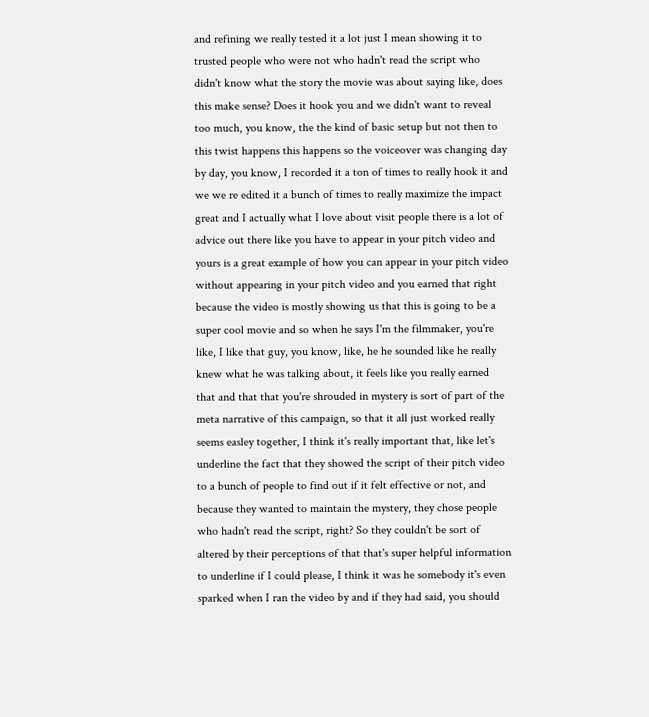and refining we really tested it a lot just I mean showing it to trusted people who were not who hadn't read the script who didn't know what the story the movie was about saying like, does this make sense? Does it hook you and we didn't want to reveal too much, you know, the the kind of basic setup but not then to this twist happens this happens so the voiceover was changing day by day, you know, I recorded it a ton of times to really hook it and we we re edited it a bunch of times to really maximize the impact great and I actually what I love about visit people there is a lot of advice out there like you have to appear in your pitch video and yours is a great example of how you can appear in your pitch video without appearing in your pitch video and you earned that right because the video is mostly showing us that this is going to be a super cool movie and so when he says I'm the filmmaker, you're like, I like that guy, you know, like, he he sounded like he really knew what he was talking about, it feels like you really earned that and that that you're shrouded in mystery is sort of part of the meta narrative of this campaign, so that it all just worked really seems easley together, I think it's really important that, like let's underline the fact that they showed the script of their pitch video to a bunch of people to find out if it felt effective or not, and because they wanted to maintain the mystery, they chose people who hadn't read the script, right? So they couldn't be sort of altered by their perceptions of that that's super helpful information to underline if I could please, I think it was he somebody it's even sparked when I ran the video by and if they had said, you should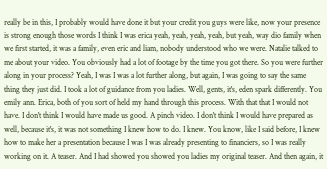really be in this, I probably would have done it but your credit you guys were like, now your presence is strong enough those words I think I was erica yeah, yeah, yeah, yeah, but yeah, way dio family when we first started, it was a family, even eric and liam, nobody understood who we were. Natalie talked to me about your video. You obviously had a lot of footage by the time you got there. So you were further along in your process? Yeah, I was I was a lot further along, but again, I was going to say the same thing they just did. I took a lot of guidance from you ladies. Well, gents, it's, eden spark differently. You emily ann. Erica, both of you sort of held my hand through this process. With that that I would not have. I don't think I would have made us good. A pinch video. I don't think I would have prepared as well, because it's, it was not something I knew how to do. I knew. You know, like I said before, I knew how to make her a presentation because I was I was already presenting to financiers, so I was really working on it. A teaser. And I had showed you showed you ladies my original teaser. And then again, it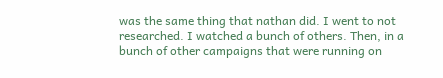was the same thing that nathan did. I went to not researched. I watched a bunch of others. Then, in a bunch of other campaigns that were running on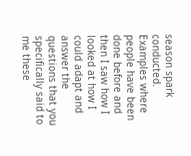season spark conducted. Examples where people have been done before and then I saw how I looked at how I could adapt and answer the questions that you specifically said to me these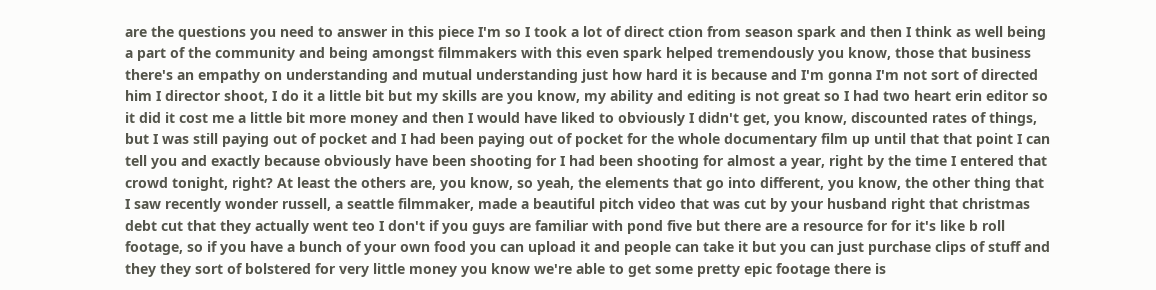are the questions you need to answer in this piece I'm so I took a lot of direct ction from season spark and then I think as well being a part of the community and being amongst filmmakers with this even spark helped tremendously you know, those that business there's an empathy on understanding and mutual understanding just how hard it is because and I'm gonna I'm not sort of directed him I director shoot, I do it a little bit but my skills are you know, my ability and editing is not great so I had two heart erin editor so it did it cost me a little bit more money and then I would have liked to obviously I didn't get, you know, discounted rates of things, but I was still paying out of pocket and I had been paying out of pocket for the whole documentary film up until that that point I can tell you and exactly because obviously have been shooting for I had been shooting for almost a year, right by the time I entered that crowd tonight, right? At least the others are, you know, so yeah, the elements that go into different, you know, the other thing that I saw recently wonder russell, a seattle filmmaker, made a beautiful pitch video that was cut by your husband right that christmas debt cut that they actually went teo I don't if you guys are familiar with pond five but there are a resource for for it's like b roll footage, so if you have a bunch of your own food you can upload it and people can take it but you can just purchase clips of stuff and they they sort of bolstered for very little money you know we're able to get some pretty epic footage there is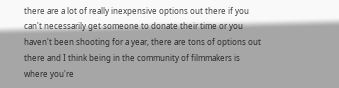there are a lot of really inexpensive options out there if you can't necessarily get someone to donate their time or you haven't been shooting for a year, there are tons of options out there and I think being in the community of filmmakers is where you're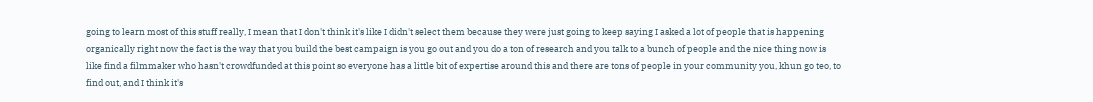going to learn most of this stuff really, I mean that I don't think it's like I didn't select them because they were just going to keep saying I asked a lot of people that is happening organically right now the fact is the way that you build the best campaign is you go out and you do a ton of research and you talk to a bunch of people and the nice thing now is like find a filmmaker who hasn't crowdfunded at this point so everyone has a little bit of expertise around this and there are tons of people in your community you, khun go teo, to find out, and I think it's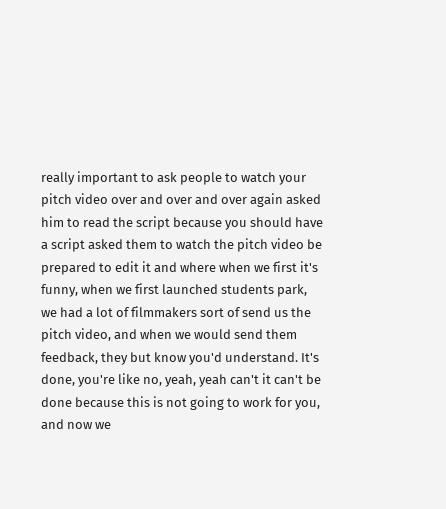really important to ask people to watch your pitch video over and over and over again asked him to read the script because you should have a script asked them to watch the pitch video be prepared to edit it and where when we first it's funny, when we first launched students park, we had a lot of filmmakers sort of send us the pitch video, and when we would send them feedback, they but know you'd understand. It's done, you're like no, yeah, yeah can't it can't be done because this is not going to work for you, and now we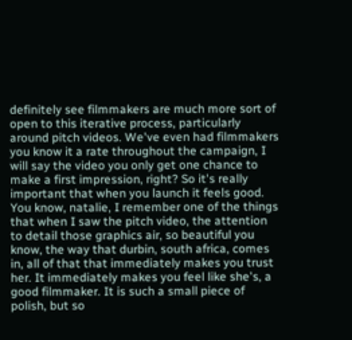definitely see filmmakers are much more sort of open to this iterative process, particularly around pitch videos. We've even had filmmakers you know it a rate throughout the campaign, I will say the video you only get one chance to make a first impression, right? So it's really important that when you launch it feels good. You know, natalie, I remember one of the things that when I saw the pitch video, the attention to detail those graphics air, so beautiful you know, the way that durbin, south africa, comes in, all of that that immediately makes you trust her. It immediately makes you feel like she's, a good filmmaker. It is such a small piece of polish, but so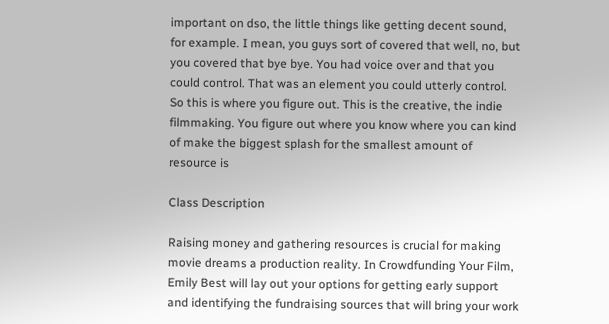important on dso, the little things like getting decent sound, for example. I mean, you guys sort of covered that well, no, but you covered that bye bye. You had voice over and that you could control. That was an element you could utterly control. So this is where you figure out. This is the creative, the indie filmmaking. You figure out where you know where you can kind of make the biggest splash for the smallest amount of resource is

Class Description

Raising money and gathering resources is crucial for making movie dreams a production reality. In Crowdfunding Your Film, Emily Best will lay out your options for getting early support and identifying the fundraising sources that will bring your work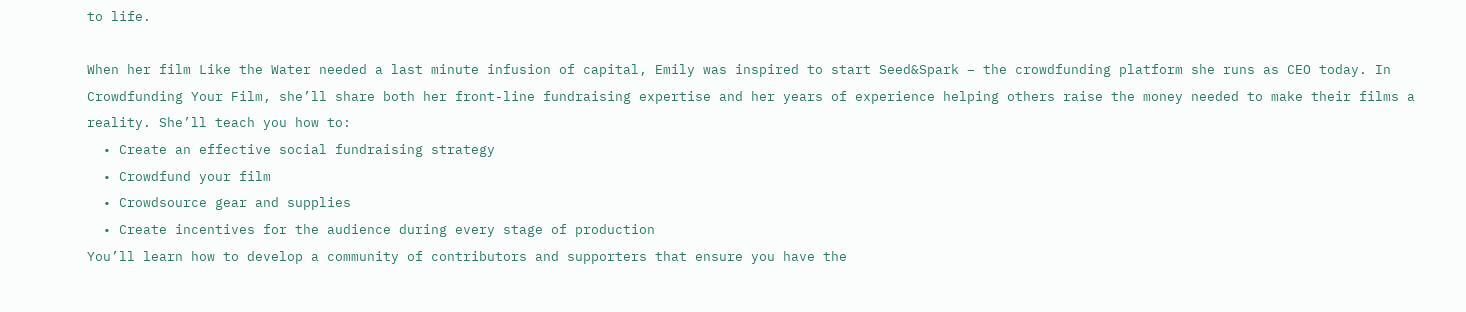to life.

When her film Like the Water needed a last minute infusion of capital, Emily was inspired to start Seed&Spark – the crowdfunding platform she runs as CEO today. In Crowdfunding Your Film, she’ll share both her front-line fundraising expertise and her years of experience helping others raise the money needed to make their films a reality. She’ll teach you how to:
  • Create an effective social fundraising strategy
  • Crowdfund your film
  • Crowdsource gear and supplies
  • Create incentives for the audience during every stage of production
You’ll learn how to develop a community of contributors and supporters that ensure you have the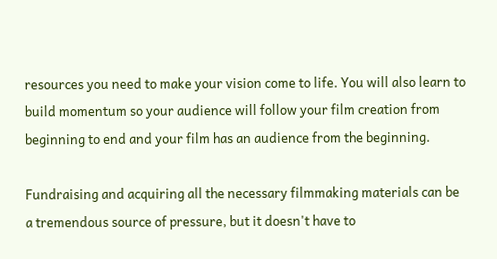resources you need to make your vision come to life. You will also learn to build momentum so your audience will follow your film creation from beginning to end and your film has an audience from the beginning.

Fundraising and acquiring all the necessary filmmaking materials can be a tremendous source of pressure, but it doesn't have to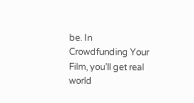be. In Crowdfunding Your Film, you’ll get real world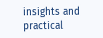insights and practical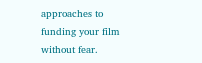approaches to funding your film without fear.